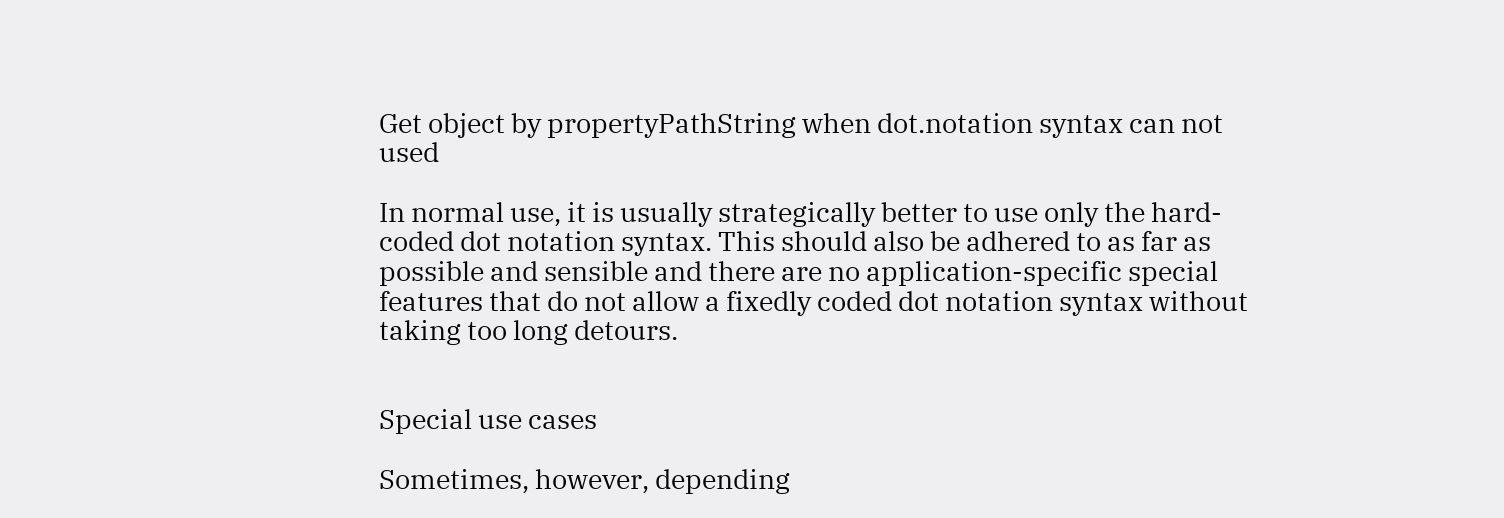Get object by propertyPathString when dot.notation syntax can not used

In normal use, it is usually strategically better to use only the hard-coded dot notation syntax. This should also be adhered to as far as possible and sensible and there are no application-specific special features that do not allow a fixedly coded dot notation syntax without taking too long detours.


Special use cases

Sometimes, however, depending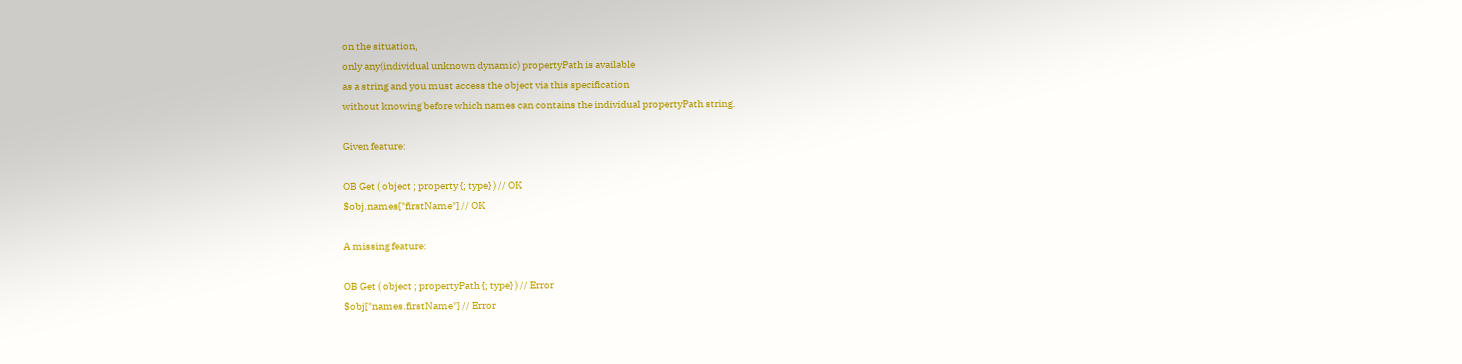on the situation,
only any(individual unknown dynamic) propertyPath is available
as a string and you must access the object via this specification
without knowing before which names can contains the individual propertyPath string.

Given feature:

OB Get ( object ; property {; type} ) // OK
$obj.names["firstName"] // OK

A missing feature:

OB Get ( object ; propertyPath {; type} ) // Error
$obj["names.firstName"] // Error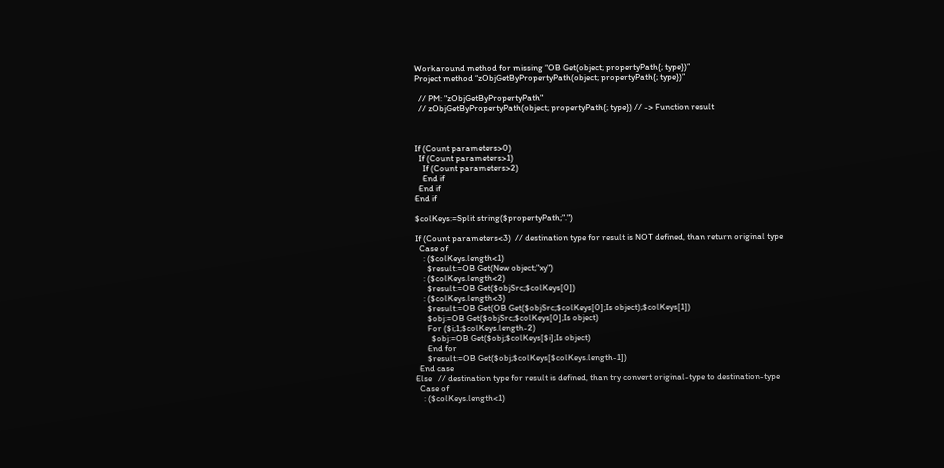Workaround method for missing “OB Get(object; propertyPath{; type})”
Project method “zObjGetByPropertyPath(object; propertyPath{; type})”

  // PM: "zObjGetByPropertyPath"
  // zObjGetByPropertyPath(object; propertyPath{; type}) // -> Function result



If (Count parameters>0)
  If (Count parameters>1)
    If (Count parameters>2)
    End if
  End if
End if

$colKeys:=Split string($propertyPath;".")

If (Count parameters<3)  // destination type for result is NOT defined, than return original type
  Case of
    : ($colKeys.length<1)
      $result:=OB Get(New object;"xy")
    : ($colKeys.length<2)
      $result:=OB Get($objSrc;$colKeys[0])
    : ($colKeys.length<3)
      $result:=OB Get(OB Get($objSrc;$colKeys[0];Is object);$colKeys[1])
      $obj:=OB Get($objSrc;$colKeys[0];Is object)
      For ($i;1;$colKeys.length-2)
        $obj:=OB Get($obj;$colKeys[$i];Is object)
      End for
      $result:=OB Get($obj;$colKeys[$colKeys.length-1])
  End case
Else   // destination type for result is defined, than try convert original-type to destination-type
  Case of
    : ($colKeys.length<1)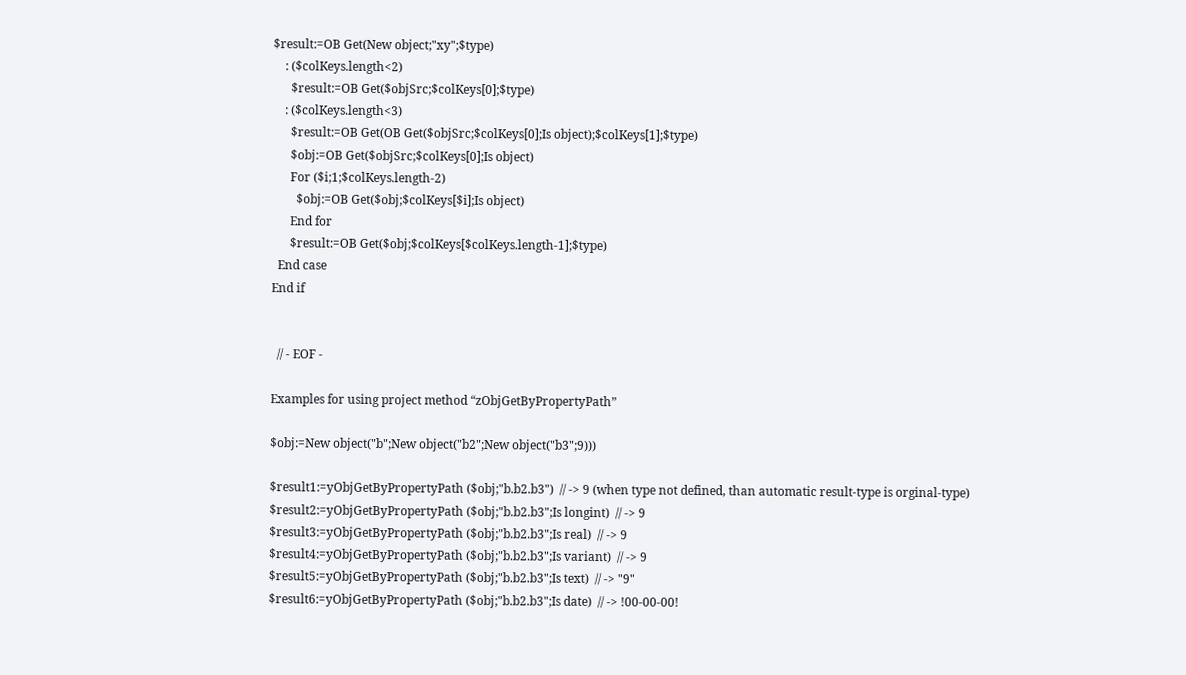$result:=OB Get(New object;"xy";$type)
    : ($colKeys.length<2)
      $result:=OB Get($objSrc;$colKeys[0];$type)
    : ($colKeys.length<3)
      $result:=OB Get(OB Get($objSrc;$colKeys[0];Is object);$colKeys[1];$type)
      $obj:=OB Get($objSrc;$colKeys[0];Is object)
      For ($i;1;$colKeys.length-2)
        $obj:=OB Get($obj;$colKeys[$i];Is object)
      End for
      $result:=OB Get($obj;$colKeys[$colKeys.length-1];$type)
  End case
End if


  // - EOF -

Examples for using project method “zObjGetByPropertyPath”

$obj:=New object("b";New object("b2";New object("b3";9)))

$result1:=yObjGetByPropertyPath ($obj;"b.b2.b3")  // -> 9 (when type not defined, than automatic result-type is orginal-type)
$result2:=yObjGetByPropertyPath ($obj;"b.b2.b3";Is longint)  // -> 9
$result3:=yObjGetByPropertyPath ($obj;"b.b2.b3";Is real)  // -> 9
$result4:=yObjGetByPropertyPath ($obj;"b.b2.b3";Is variant)  // -> 9
$result5:=yObjGetByPropertyPath ($obj;"b.b2.b3";Is text)  // -> "9"
$result6:=yObjGetByPropertyPath ($obj;"b.b2.b3";Is date)  // -> !00-00-00!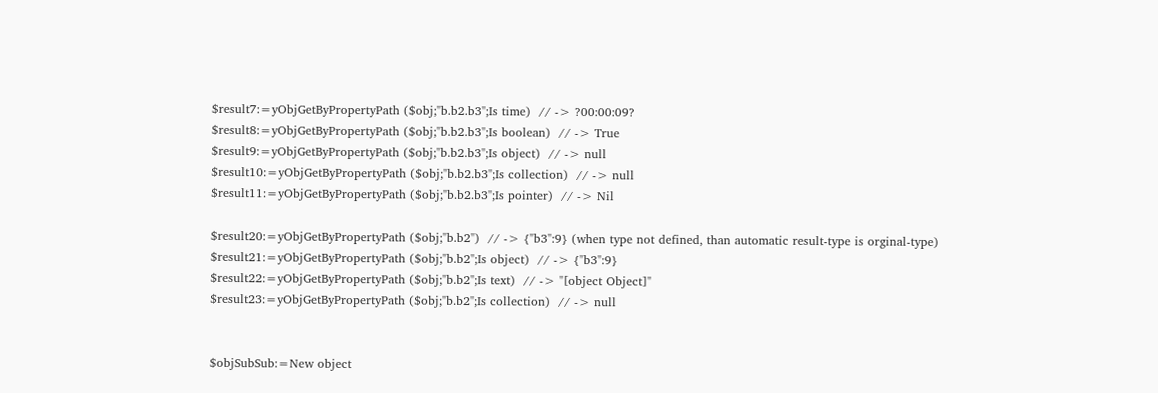$result7:=yObjGetByPropertyPath ($obj;"b.b2.b3";Is time)  // -> ?00:00:09?
$result8:=yObjGetByPropertyPath ($obj;"b.b2.b3";Is boolean)  // -> True
$result9:=yObjGetByPropertyPath ($obj;"b.b2.b3";Is object)  // -> null
$result10:=yObjGetByPropertyPath ($obj;"b.b2.b3";Is collection)  // -> null
$result11:=yObjGetByPropertyPath ($obj;"b.b2.b3";Is pointer)  // -> Nil

$result20:=yObjGetByPropertyPath ($obj;"b.b2")  // -> {"b3":9} (when type not defined, than automatic result-type is orginal-type)
$result21:=yObjGetByPropertyPath ($obj;"b.b2";Is object)  // -> {"b3":9}
$result22:=yObjGetByPropertyPath ($obj;"b.b2";Is text)  // -> "[object Object]"
$result23:=yObjGetByPropertyPath ($obj;"b.b2";Is collection)  // -> null


$objSubSub:=New object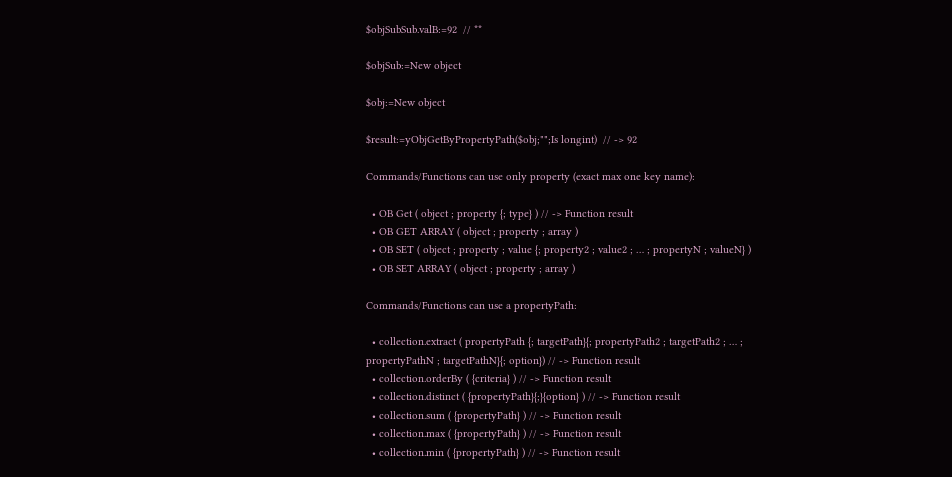$objSubSub.valB:=92  // **

$objSub:=New object

$obj:=New object

$result:=yObjGetByPropertyPath($obj;"";Is longint)  // -> 92

Commands/Functions can use only property (exact max one key name):

  • OB Get ( object ; property {; type} ) // -> Function result
  • OB GET ARRAY ( object ; property ; array )
  • OB SET ( object ; property ; value {; property2 ; value2 ; … ; propertyN ; valueN} )
  • OB SET ARRAY ( object ; property ; array )

Commands/Functions can use a propertyPath:

  • collection.extract ( propertyPath {; targetPath}{; propertyPath2 ; targetPath2 ; … ; propertyPathN ; targetPathN}{; option}) // -> Function result
  • collection.orderBy ( {criteria} ) // -> Function result
  • collection.distinct ( {propertyPath}{;}{option} ) // -> Function result
  • collection.sum ( {propertyPath} ) // -> Function result
  • collection.max ( {propertyPath} ) // -> Function result
  • collection.min ( {propertyPath} ) // -> Function result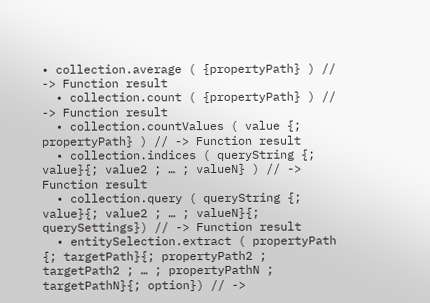• collection.average ( {propertyPath} ) // -> Function result
  • collection.count ( {propertyPath} ) // -> Function result
  • collection.countValues ( value {; propertyPath} ) // -> Function result
  • collection.indices ( queryString {; value}{; value2 ; … ; valueN} ) // -> Function result
  • collection.query ( queryString {; value}{; value2 ; … ; valueN}{; querySettings}) // -> Function result
  • entitySelection.extract ( propertyPath {; targetPath}{; propertyPath2 ; targetPath2 ; … ; propertyPathN ; targetPathN}{; option}) // ->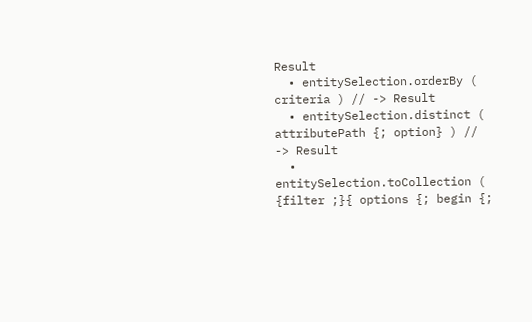Result
  • entitySelection.orderBy ( criteria ) // -> Result
  • entitySelection.distinct ( attributePath {; option} ) // -> Result
  • entitySelection.toCollection ( {filter ;}{ options {; begin {;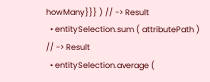howMany}}} ) // -> Result
  • entitySelection.sum ( attributePath ) // -> Result
  • entitySelection.average (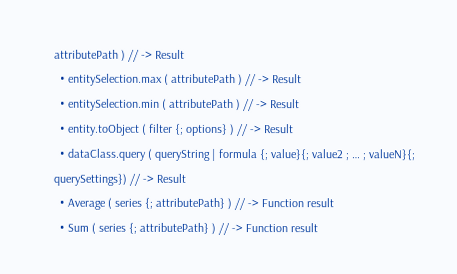attributePath ) // -> Result
  • entitySelection.max ( attributePath ) // -> Result
  • entitySelection.min ( attributePath ) // -> Result
  • entity.toObject ( filter {; options} ) // -> Result
  • dataClass.query ( queryString | formula {; value}{; value2 ; … ; valueN}{; querySettings}) // -> Result
  • Average ( series {; attributePath} ) // -> Function result
  • Sum ( series {; attributePath} ) // -> Function result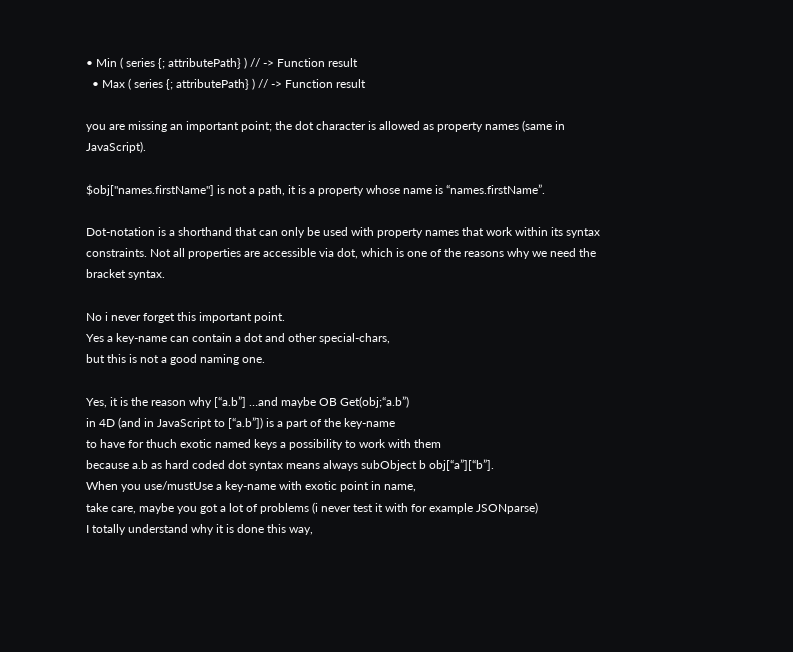• Min ( series {; attributePath} ) // -> Function result
  • Max ( series {; attributePath} ) // -> Function result

you are missing an important point; the dot character is allowed as property names (same in JavaScript).

$obj["names.firstName"] is not a path, it is a property whose name is “names.firstName”.

Dot-notation is a shorthand that can only be used with property names that work within its syntax constraints. Not all properties are accessible via dot, which is one of the reasons why we need the bracket syntax.

No i never forget this important point.
Yes a key-name can contain a dot and other special-chars,
but this is not a good naming one.

Yes, it is the reason why [“a.b”] …and maybe OB Get(obj;“a.b”)
in 4D (and in JavaScript to [“a.b”]) is a part of the key-name
to have for thuch exotic named keys a possibility to work with them
because a.b as hard coded dot syntax means always subObject b obj[“a”][“b”].
When you use/mustUse a key-name with exotic point in name,
take care, maybe you got a lot of problems (i never test it with for example JSONparse)
I totally understand why it is done this way,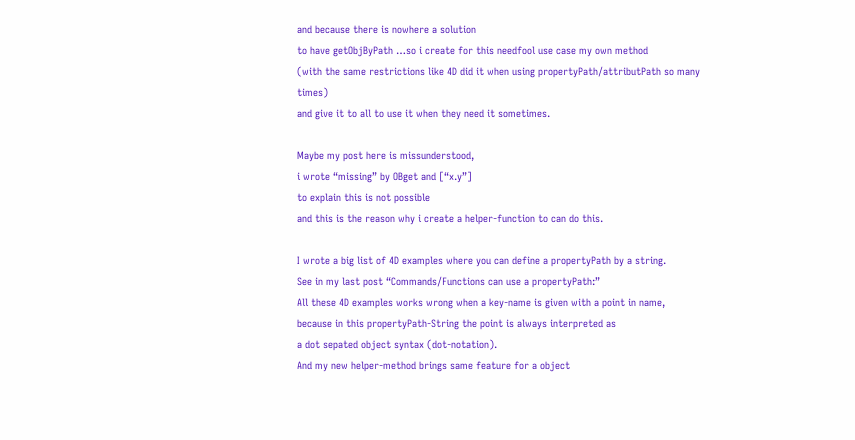and because there is nowhere a solution
to have getObjByPath …so i create for this needfool use case my own method
(with the same restrictions like 4D did it when using propertyPath/attributPath so many times)
and give it to all to use it when they need it sometimes.

Maybe my post here is missunderstood,
i wrote “missing” by OBget and [“x.y”]
to explain this is not possible
and this is the reason why i create a helper-function to can do this.

I wrote a big list of 4D examples where you can define a propertyPath by a string.
See in my last post “Commands/Functions can use a propertyPath:”
All these 4D examples works wrong when a key-name is given with a point in name,
because in this propertyPath-String the point is always interpreted as
a dot sepated object syntax (dot-notation).
And my new helper-method brings same feature for a object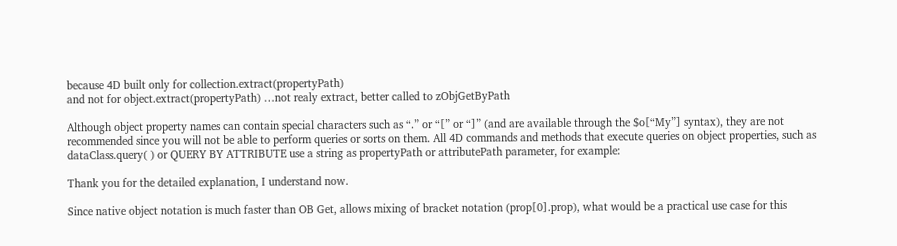because 4D built only for collection.extract(propertyPath)
and not for object.extract(propertyPath) …not realy extract, better called to zObjGetByPath

Although object property names can contain special characters such as “.” or “[” or “]” (and are available through the $o[“My”] syntax), they are not recommended since you will not be able to perform queries or sorts on them. All 4D commands and methods that execute queries on object properties, such as dataClass.query( ) or QUERY BY ATTRIBUTE use a string as propertyPath or attributePath parameter, for example:

Thank you for the detailed explanation, I understand now.

Since native object notation is much faster than OB Get, allows mixing of bracket notation (prop[0].prop), what would be a practical use case for this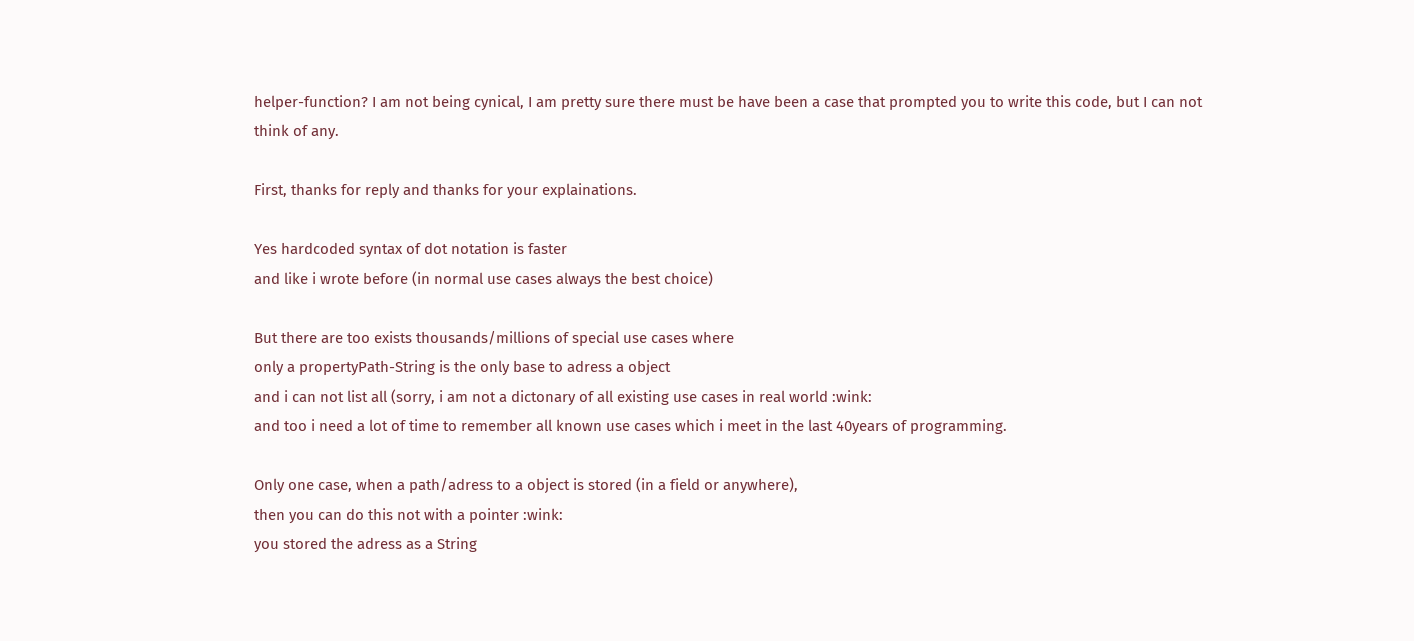helper-function? I am not being cynical, I am pretty sure there must be have been a case that prompted you to write this code, but I can not think of any.

First, thanks for reply and thanks for your explainations.

Yes hardcoded syntax of dot notation is faster
and like i wrote before (in normal use cases always the best choice)

But there are too exists thousands/millions of special use cases where
only a propertyPath-String is the only base to adress a object
and i can not list all (sorry, i am not a dictonary of all existing use cases in real world :wink:
and too i need a lot of time to remember all known use cases which i meet in the last 40years of programming.

Only one case, when a path/adress to a object is stored (in a field or anywhere),
then you can do this not with a pointer :wink:
you stored the adress as a String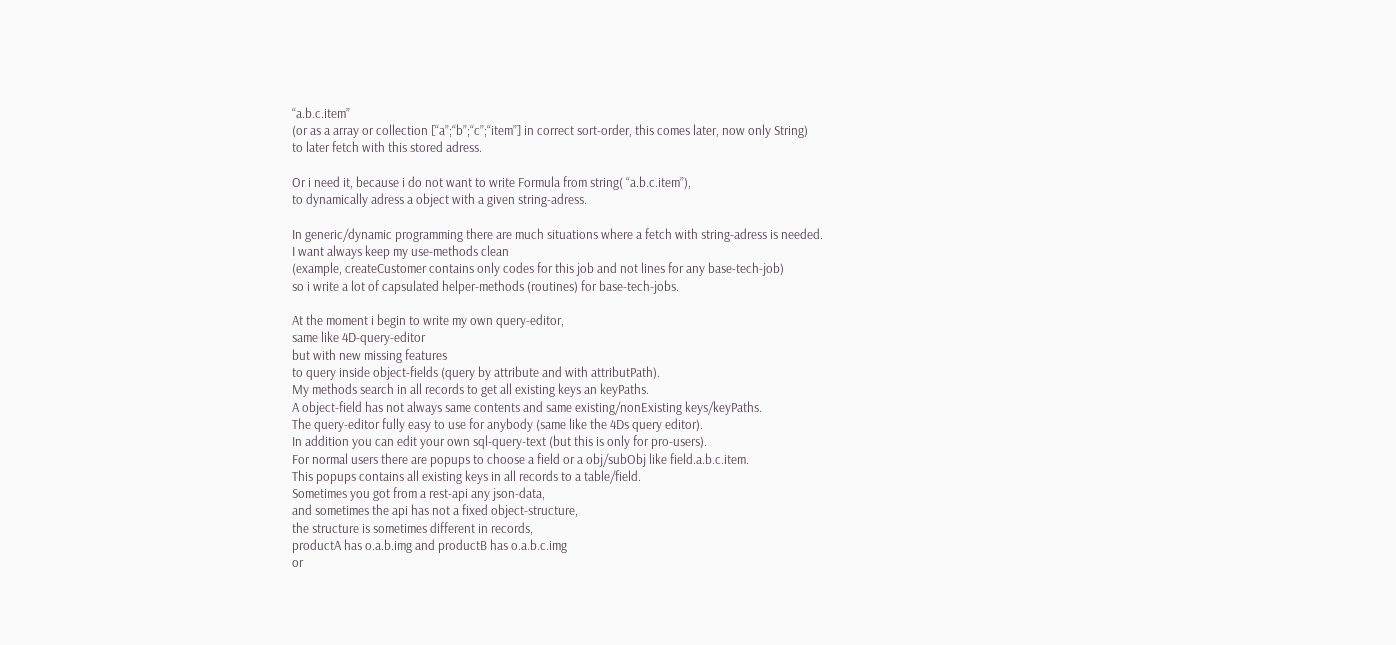“a.b.c.item”
(or as a array or collection [“a”;“b”;“c”;“item”] in correct sort-order, this comes later, now only String)
to later fetch with this stored adress.

Or i need it, because i do not want to write Formula from string( “a.b.c.item”),
to dynamically adress a object with a given string-adress.

In generic/dynamic programming there are much situations where a fetch with string-adress is needed.
I want always keep my use-methods clean
(example, createCustomer contains only codes for this job and not lines for any base-tech-job)
so i write a lot of capsulated helper-methods (routines) for base-tech-jobs.

At the moment i begin to write my own query-editor,
same like 4D-query-editor
but with new missing features
to query inside object-fields (query by attribute and with attributPath).
My methods search in all records to get all existing keys an keyPaths.
A object-field has not always same contents and same existing/nonExisting keys/keyPaths.
The query-editor fully easy to use for anybody (same like the 4Ds query editor).
In addition you can edit your own sql-query-text (but this is only for pro-users).
For normal users there are popups to choose a field or a obj/subObj like field.a.b.c.item.
This popups contains all existing keys in all records to a table/field.
Sometimes you got from a rest-api any json-data,
and sometimes the api has not a fixed object-structure,
the structure is sometimes different in records,
productA has o.a.b.img and productB has o.a.b.c.img
or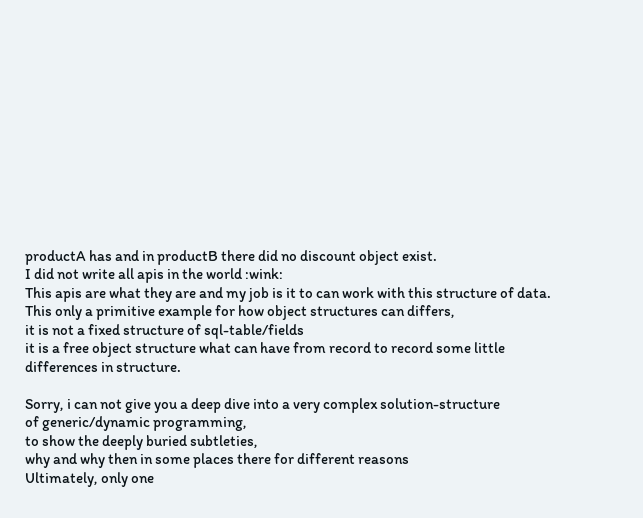productA has and in productB there did no discount object exist.
I did not write all apis in the world :wink:
This apis are what they are and my job is it to can work with this structure of data.
This only a primitive example for how object structures can differs,
it is not a fixed structure of sql-table/fields
it is a free object structure what can have from record to record some little differences in structure.

Sorry, i can not give you a deep dive into a very complex solution-structure
of generic/dynamic programming,
to show the deeply buried subtleties,
why and why then in some places there for different reasons
Ultimately, only one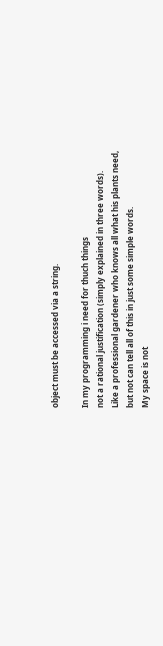object must be accessed via a string.

In my programming i need for thuch things
not a rational justification (simply explained in three words).
Like a professional gardener who knows all what his plants need,
but not can tell all of this in just some simple words.
My space is not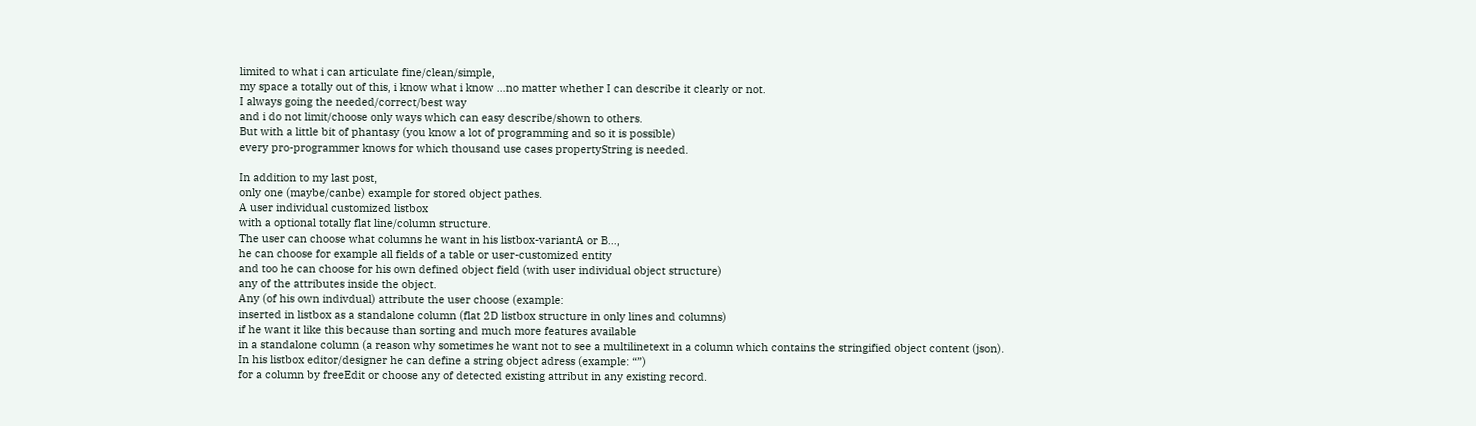limited to what i can articulate fine/clean/simple,
my space a totally out of this, i know what i know …no matter whether I can describe it clearly or not.
I always going the needed/correct/best way
and i do not limit/choose only ways which can easy describe/shown to others.
But with a little bit of phantasy (you know a lot of programming and so it is possible)
every pro-programmer knows for which thousand use cases propertyString is needed.

In addition to my last post,
only one (maybe/canbe) example for stored object pathes.
A user individual customized listbox
with a optional totally flat line/column structure.
The user can choose what columns he want in his listbox-variantA or B…,
he can choose for example all fields of a table or user-customized entity
and too he can choose for his own defined object field (with user individual object structure)
any of the attributes inside the object.
Any (of his own indivdual) attribute the user choose (example:
inserted in listbox as a standalone column (flat 2D listbox structure in only lines and columns)
if he want it like this because than sorting and much more features available
in a standalone column (a reason why sometimes he want not to see a multilinetext in a column which contains the stringified object content (json).
In his listbox editor/designer he can define a string object adress (example: “”)
for a column by freeEdit or choose any of detected existing attribut in any existing record.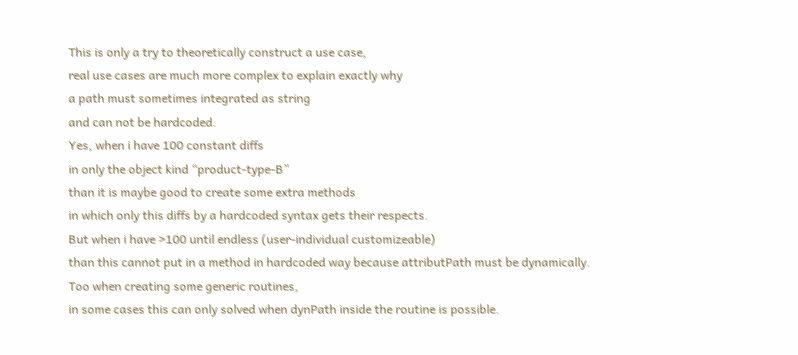This is only a try to theoretically construct a use case,
real use cases are much more complex to explain exactly why
a path must sometimes integrated as string
and can not be hardcoded.
Yes, when i have 100 constant diffs
in only the object kind “product-type-B”
than it is maybe good to create some extra methods
in which only this diffs by a hardcoded syntax gets their respects.
But when i have >100 until endless (user-individual customizeable)
than this cannot put in a method in hardcoded way because attributPath must be dynamically.
Too when creating some generic routines,
in some cases this can only solved when dynPath inside the routine is possible.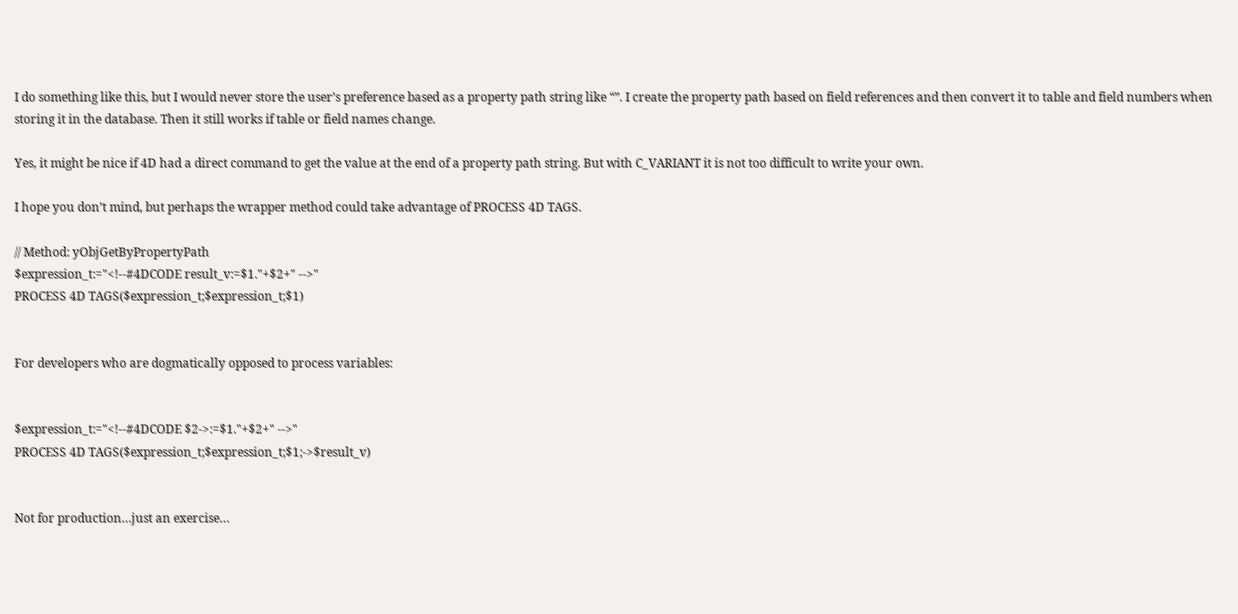I do something like this, but I would never store the user’s preference based as a property path string like “”. I create the property path based on field references and then convert it to table and field numbers when storing it in the database. Then it still works if table or field names change.

Yes, it might be nice if 4D had a direct command to get the value at the end of a property path string. But with C_VARIANT it is not too difficult to write your own.

I hope you don’t mind, but perhaps the wrapper method could take advantage of PROCESS 4D TAGS.

// Method: yObjGetByPropertyPath
$expression_t:="<!--#4DCODE result_v:=$1."+$2+" -->"
PROCESS 4D TAGS($expression_t;$expression_t;$1)


For developers who are dogmatically opposed to process variables:


$expression_t:="<!--#4DCODE $2->:=$1."+$2+" -->"
PROCESS 4D TAGS($expression_t;$expression_t;$1;->$result_v)


Not for production…just an exercise…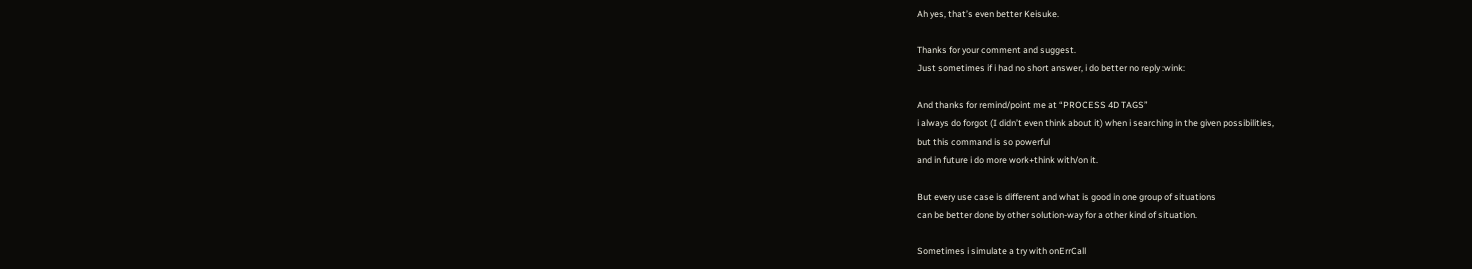Ah yes, that’s even better Keisuke.

Thanks for your comment and suggest.
Just sometimes if i had no short answer, i do better no reply :wink:

And thanks for remind/point me at “PROCESS 4D TAGS”
i always do forgot (I didn’t even think about it) when i searching in the given possibilities,
but this command is so powerful
and in future i do more work+think with/on it.

But every use case is different and what is good in one group of situations
can be better done by other solution-way for a other kind of situation.

Sometimes i simulate a try with onErrCall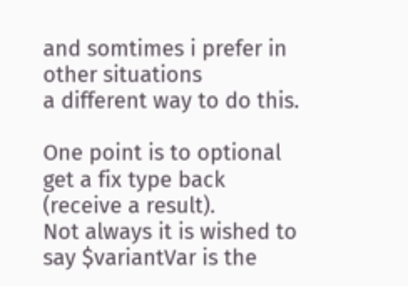and somtimes i prefer in other situations
a different way to do this.

One point is to optional get a fix type back (receive a result).
Not always it is wished to say $variantVar is the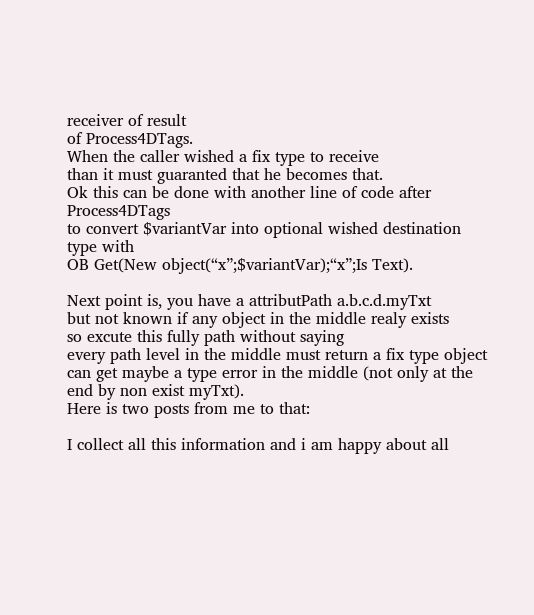receiver of result
of Process4DTags.
When the caller wished a fix type to receive
than it must guaranted that he becomes that.
Ok this can be done with another line of code after Process4DTags
to convert $variantVar into optional wished destination type with
OB Get(New object(“x”;$variantVar);“x”;Is Text).

Next point is, you have a attributPath a.b.c.d.myTxt
but not known if any object in the middle realy exists
so excute this fully path without saying
every path level in the middle must return a fix type object
can get maybe a type error in the middle (not only at the end by non exist myTxt).
Here is two posts from me to that:

I collect all this information and i am happy about all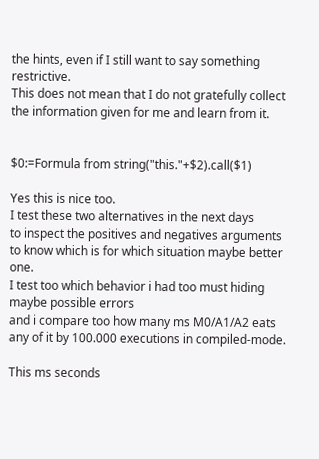the hints, even if I still want to say something restrictive.
This does not mean that I do not gratefully collect the information given for me and learn from it.


$0:=Formula from string("this."+$2).call($1)

Yes this is nice too.
I test these two alternatives in the next days
to inspect the positives and negatives arguments
to know which is for which situation maybe better one.
I test too which behavior i had too must hiding maybe possible errors
and i compare too how many ms M0/A1/A2 eats any of it by 100.000 executions in compiled-mode.

This ms seconds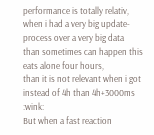performance is totally relativ,
when i had a very big update-process over a very big data
than sometimes can happen this eats alone four hours,
than it is not relevant when i got instead of 4h than 4h+3000ms :wink:
But when a fast reaction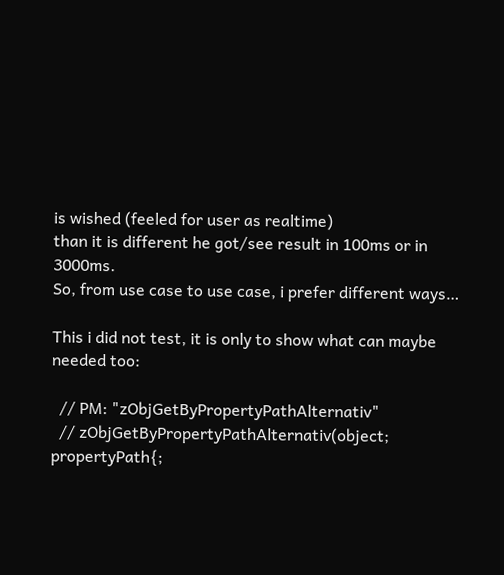is wished (feeled for user as realtime)
than it is different he got/see result in 100ms or in 3000ms.
So, from use case to use case, i prefer different ways…

This i did not test, it is only to show what can maybe needed too:

  // PM: "zObjGetByPropertyPathAlternativ"
  // zObjGetByPropertyPathAlternativ(object; propertyPath{;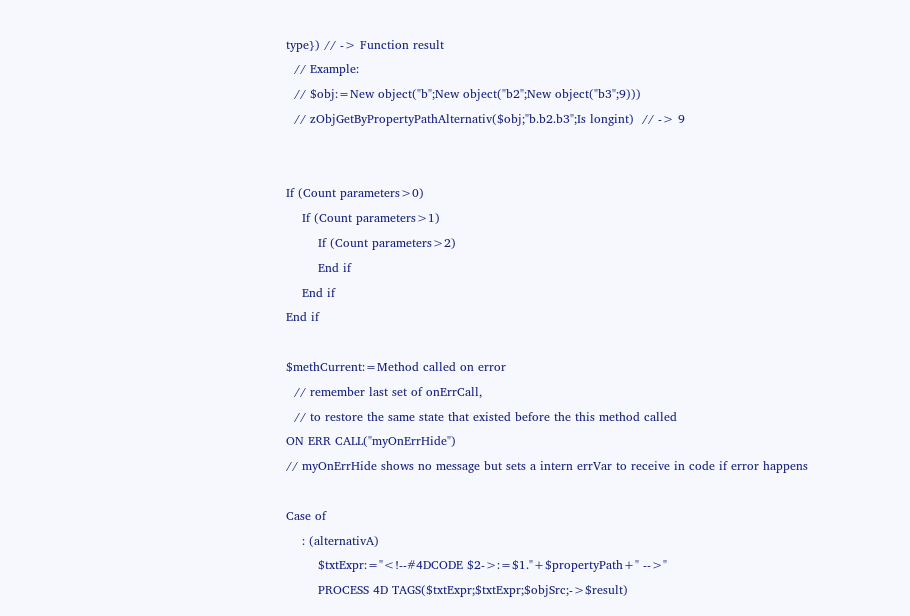type}) // -> Function result
  // Example:
  // $obj:=New object("b";New object("b2";New object("b3";9)))
  // zObjGetByPropertyPathAlternativ($obj;"b.b2.b3";Is longint)  // -> 9


If (Count parameters>0)
    If (Count parameters>1)
        If (Count parameters>2)
        End if
    End if
End if

$methCurrent:=Method called on error
  // remember last set of onErrCall,
  // to restore the same state that existed before the this method called
ON ERR CALL("myOnErrHide")
// myOnErrHide shows no message but sets a intern errVar to receive in code if error happens

Case of
    : (alternativA)
        $txtExpr:="<!--#4DCODE $2->:=$1."+$propertyPath+" -->"
        PROCESS 4D TAGS($txtExpr;$txtExpr;$objSrc;->$result)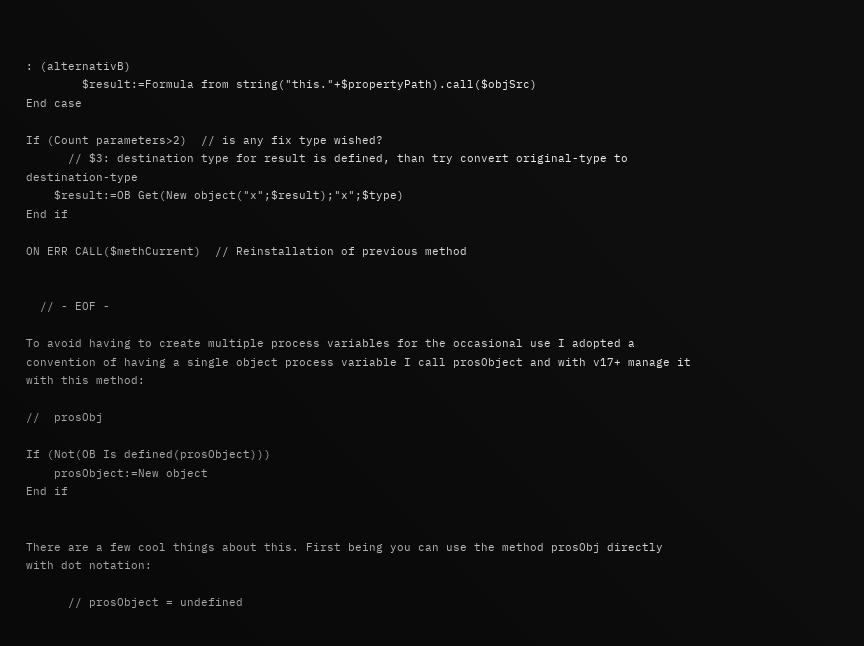: (alternativB)
        $result:=Formula from string("this."+$propertyPath).call($objSrc)
End case

If (Count parameters>2)  // is any fix type wished?
      // $3: destination type for result is defined, than try convert original-type to destination-type
    $result:=OB Get(New object("x";$result);"x";$type)
End if

ON ERR CALL($methCurrent)  // Reinstallation of previous method


  // - EOF -

To avoid having to create multiple process variables for the occasional use I adopted a convention of having a single object process variable I call prosObject and with v17+ manage it with this method:

//  prosObj

If (Not(OB Is defined(prosObject)))
    prosObject:=New object
End if


There are a few cool things about this. First being you can use the method prosObj directly with dot notation:

      // prosObject = undefined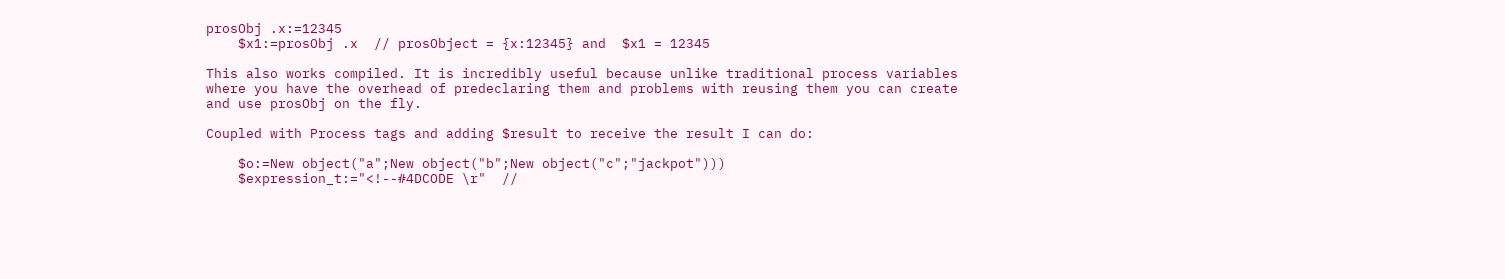prosObj .x:=12345
    $x1:=prosObj .x  // prosObject = {x:12345} and  $x1 = 12345

This also works compiled. It is incredibly useful because unlike traditional process variables where you have the overhead of predeclaring them and problems with reusing them you can create and use prosObj on the fly.

Coupled with Process tags and adding $result to receive the result I can do:

    $o:=New object("a";New object("b";New object("c";"jackpot")))
    $expression_t:="<!--#4DCODE \r"  //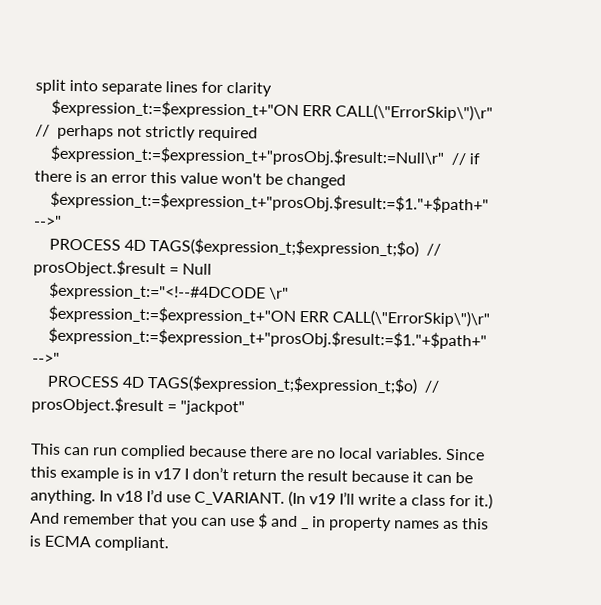split into separate lines for clarity
    $expression_t:=$expression_t+"ON ERR CALL(\"ErrorSkip\")\r"  //  perhaps not strictly required
    $expression_t:=$expression_t+"prosObj.$result:=Null\r"  // if there is an error this value won't be changed
    $expression_t:=$expression_t+"prosObj.$result:=$1."+$path+" -->"
    PROCESS 4D TAGS($expression_t;$expression_t;$o)  // prosObject.$result = Null
    $expression_t:="<!--#4DCODE \r"
    $expression_t:=$expression_t+"ON ERR CALL(\"ErrorSkip\")\r"
    $expression_t:=$expression_t+"prosObj.$result:=$1."+$path+" -->"
    PROCESS 4D TAGS($expression_t;$expression_t;$o)  // prosObject.$result = "jackpot"

This can run complied because there are no local variables. Since this example is in v17 I don’t return the result because it can be anything. In v18 I’d use C_VARIANT. (In v19 I’ll write a class for it.) And remember that you can use $ and _ in property names as this is ECMA compliant.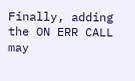Finally, adding the ON ERR CALL may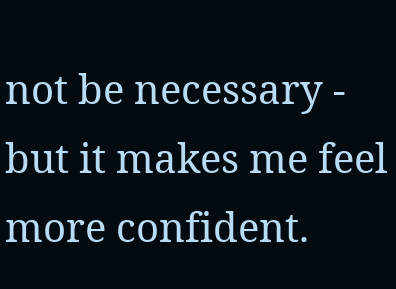not be necessary - but it makes me feel more confident.